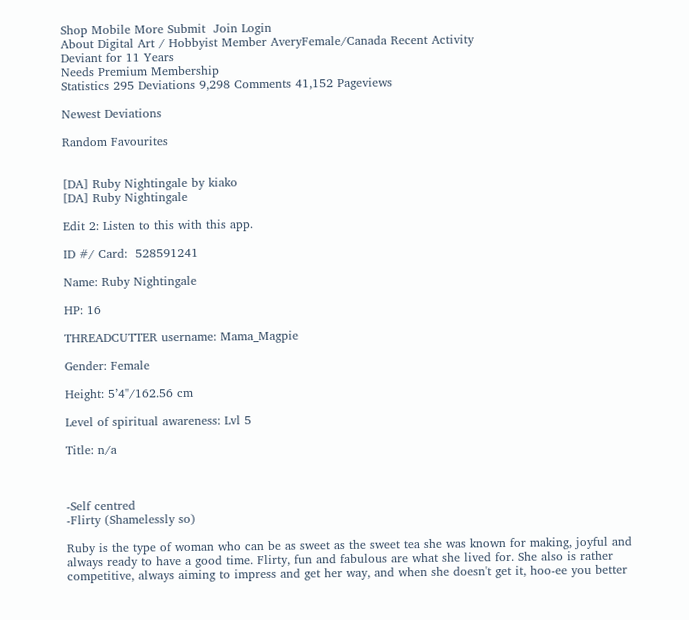Shop Mobile More Submit  Join Login
About Digital Art / Hobbyist Member AveryFemale/Canada Recent Activity
Deviant for 11 Years
Needs Premium Membership
Statistics 295 Deviations 9,298 Comments 41,152 Pageviews

Newest Deviations

Random Favourites


[DA] Ruby Nightingale by kiako
[DA] Ruby Nightingale

Edit 2: Listen to this with this app.

ID #/ Card:  528591241

Name: Ruby Nightingale

HP: 16

THREADCUTTER username: Mama_Magpie

Gender: Female

Height: 5’4"/162.56 cm

Level of spiritual awareness: Lvl 5

Title: n/a



-Self centred
-Flirty (Shamelessly so)

Ruby is the type of woman who can be as sweet as the sweet tea she was known for making, joyful and always ready to have a good time. Flirty, fun and fabulous are what she lived for. She also is rather competitive, always aiming to impress and get her way, and when she doesn't get it, hoo-ee you better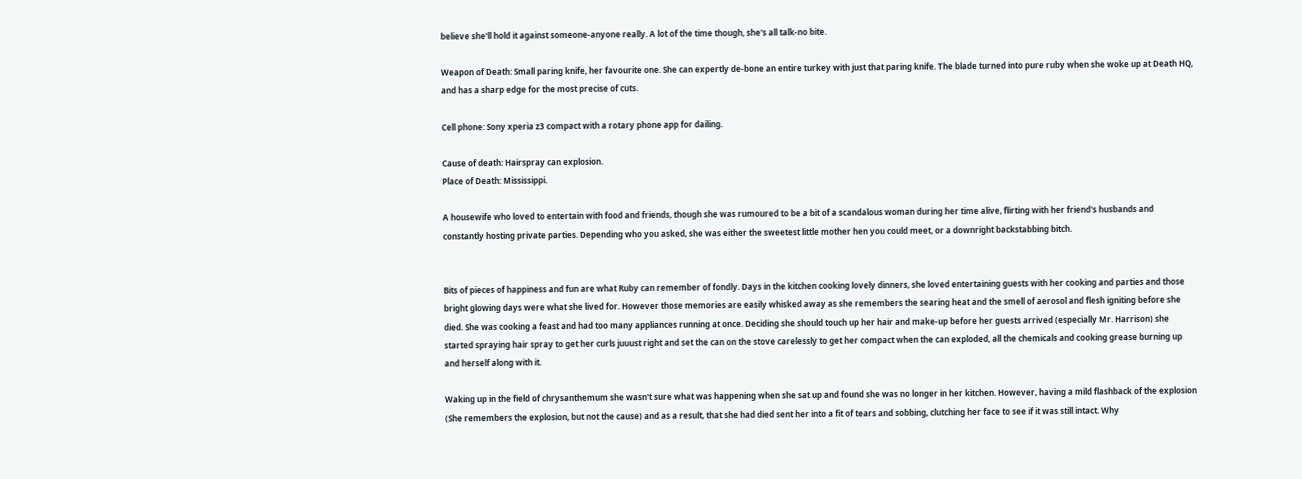believe she'll hold it against someone-anyone really. A lot of the time though, she's all talk-no bite.

Weapon of Death: Small paring knife, her favourite one. She can expertly de-bone an entire turkey with just that paring knife. The blade turned into pure ruby when she woke up at Death HQ, and has a sharp edge for the most precise of cuts.

Cell phone: Sony xperia z3 compact with a rotary phone app for dailing.

Cause of death: Hairspray can explosion.
Place of Death: Mississippi.

A housewife who loved to entertain with food and friends, though she was rumoured to be a bit of a scandalous woman during her time alive, flirting with her friend's husbands and constantly hosting private parties. Depending who you asked, she was either the sweetest little mother hen you could meet, or a downright backstabbing bitch.


Bits of pieces of happiness and fun are what Ruby can remember of fondly. Days in the kitchen cooking lovely dinners, she loved entertaining guests with her cooking and parties and those bright glowing days were what she lived for. However those memories are easily whisked away as she remembers the searing heat and the smell of aerosol and flesh igniting before she died. She was cooking a feast and had too many appliances running at once. Deciding she should touch up her hair and make-up before her guests arrived (especially Mr. Harrison) she started spraying hair spray to get her curls juuust right and set the can on the stove carelessly to get her compact when the can exploded, all the chemicals and cooking grease burning up and herself along with it.

Waking up in the field of chrysanthemum she wasn't sure what was happening when she sat up and found she was no longer in her kitchen. However, having a mild flashback of the explosion (She remembers the explosion, but not the cause) and as a result, that she had died sent her into a fit of tears and sobbing, clutching her face to see if it was still intact. Why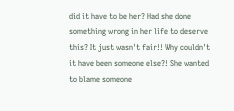did it have to be her? Had she done something wrong in her life to deserve this? It just wasn't fair!! Why couldn't it have been someone else?! She wanted to blame someone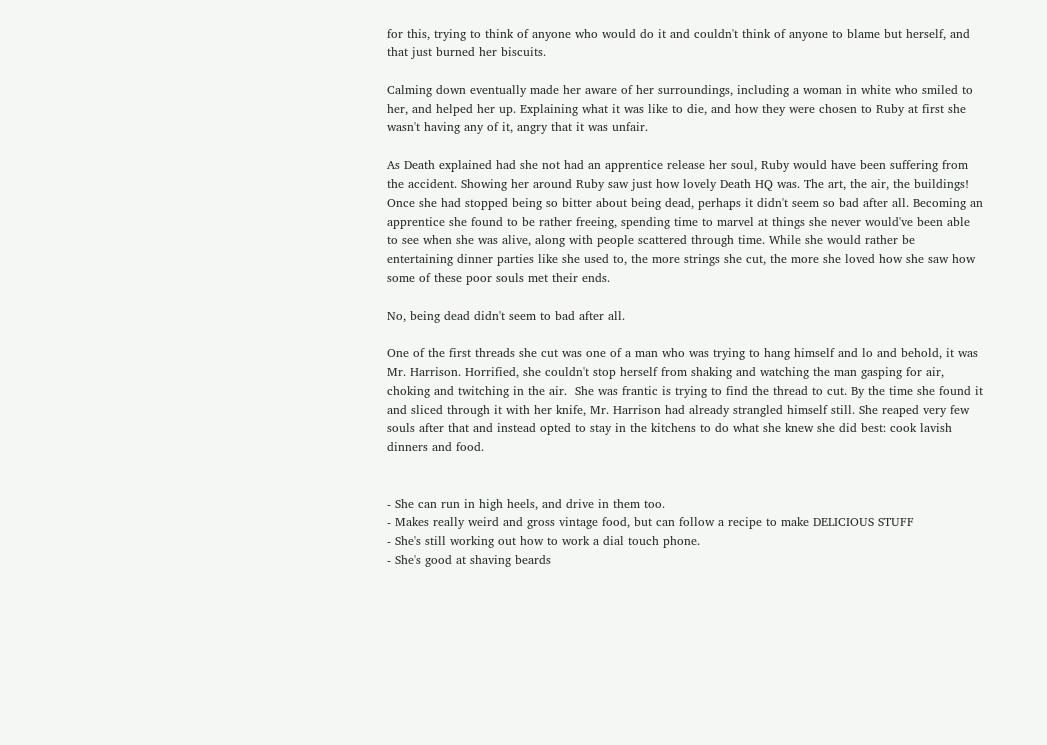for this, trying to think of anyone who would do it and couldn't think of anyone to blame but herself, and that just burned her biscuits.

Calming down eventually made her aware of her surroundings, including a woman in white who smiled to her, and helped her up. Explaining what it was like to die, and how they were chosen to Ruby at first she wasn't having any of it, angry that it was unfair.

As Death explained had she not had an apprentice release her soul, Ruby would have been suffering from the accident. Showing her around Ruby saw just how lovely Death HQ was. The art, the air, the buildings! Once she had stopped being so bitter about being dead, perhaps it didn't seem so bad after all. Becoming an apprentice she found to be rather freeing, spending time to marvel at things she never would've been able to see when she was alive, along with people scattered through time. While she would rather be entertaining dinner parties like she used to, the more strings she cut, the more she loved how she saw how some of these poor souls met their ends.

No, being dead didn't seem to bad after all.

One of the first threads she cut was one of a man who was trying to hang himself and lo and behold, it was Mr. Harrison. Horrified, she couldn't stop herself from shaking and watching the man gasping for air, choking and twitching in the air.  She was frantic is trying to find the thread to cut. By the time she found it and sliced through it with her knife, Mr. Harrison had already strangled himself still. She reaped very few souls after that and instead opted to stay in the kitchens to do what she knew she did best: cook lavish dinners and food.


- She can run in high heels, and drive in them too.
- Makes really weird and gross vintage food, but can follow a recipe to make DELICIOUS STUFF
- She's still working out how to work a dial touch phone.
- She's good at shaving beards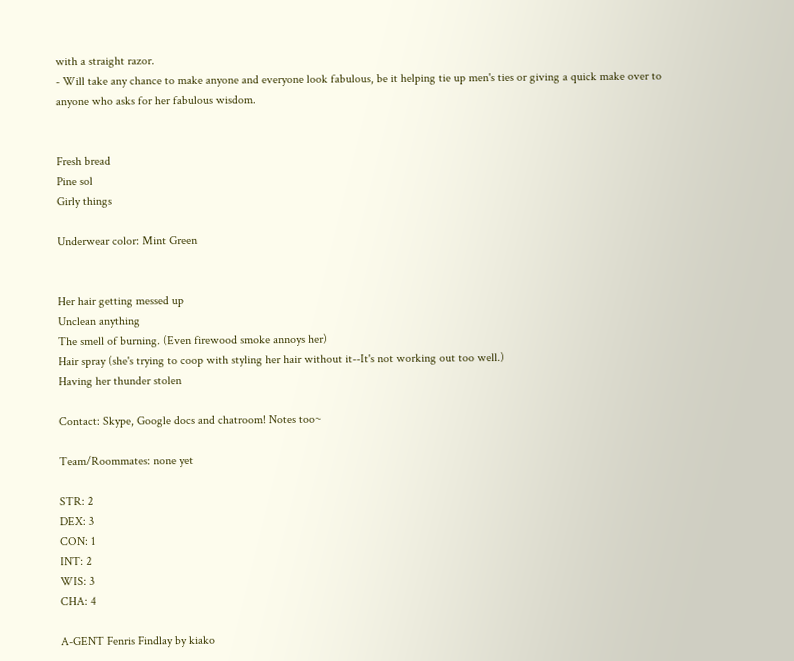with a straight razor.
- Will take any chance to make anyone and everyone look fabulous, be it helping tie up men's ties or giving a quick make over to anyone who asks for her fabulous wisdom.


Fresh bread
Pine sol
Girly things

Underwear color: Mint Green


Her hair getting messed up
Unclean anything
The smell of burning. (Even firewood smoke annoys her)
Hair spray (she's trying to coop with styling her hair without it--It's not working out too well.)
Having her thunder stolen

Contact: Skype, Google docs and chatroom! Notes too~

Team/Roommates: none yet

STR: 2
DEX: 3
CON: 1
INT: 2
WIS: 3
CHA: 4

A-GENT Fenris Findlay by kiako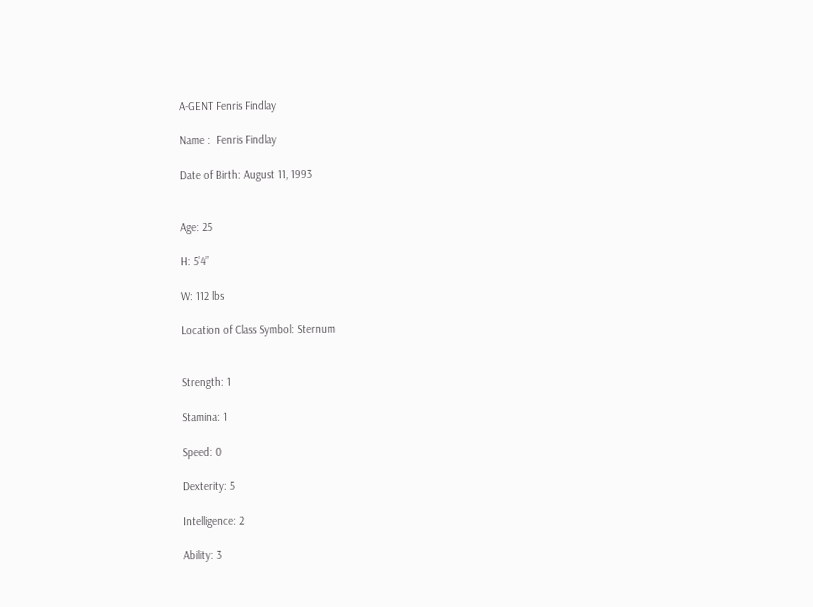A-GENT Fenris Findlay

Name :  Fenris Findlay

Date of Birth: August 11, 1993


Age: 25

H: 5’4”

W: 112 lbs

Location of Class Symbol: Sternum


Strength: 1

Stamina: 1

Speed: 0

Dexterity: 5

Intelligence: 2

Ability: 3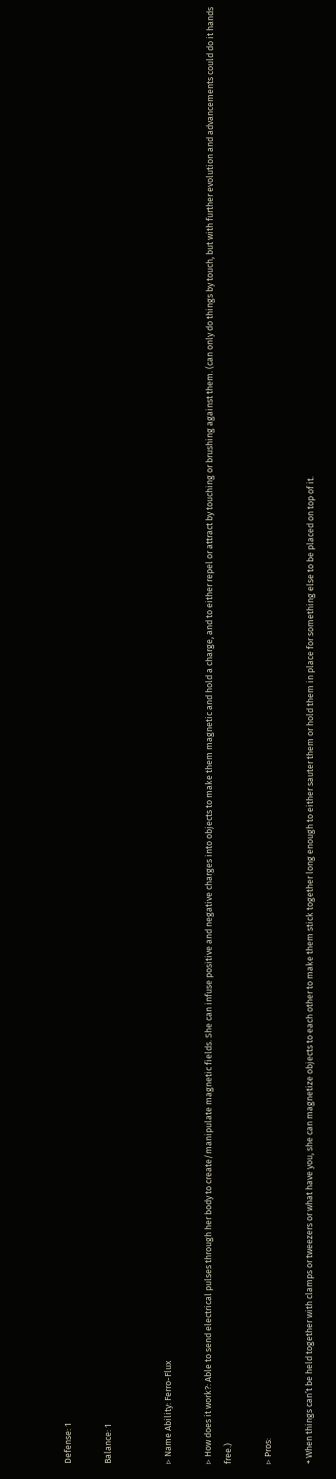Defense: 1

Balance: 1


▹ Name Ability: Ferro-Flux

▹ How does it work?: Able to send electrical pulses through her body to create/manipulate magnetic fields. She can infuse positive and negative charges into objects to make them magnetic and hold a charge, and to either repel or attract by touching or brushing against them. (can only do things by touch, but with further evolution and advancements could do it hands free.)

▹ Pros:

+ When things can’t be held together with clamps or tweezers or what have you, she can magnetize objects to each other to make them stick together long enough to either sauter them or hold them in place for something else to be placed on top of it.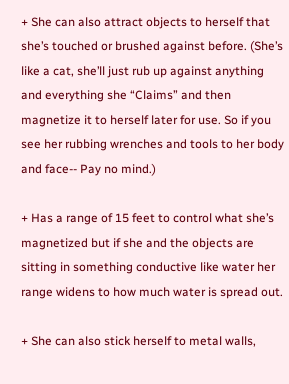+ She can also attract objects to herself that she’s touched or brushed against before. (She’s like a cat, she’ll just rub up against anything and everything she “Claims” and then magnetize it to herself later for use. So if you see her rubbing wrenches and tools to her body and face-- Pay no mind.)

+ Has a range of 15 feet to control what she’s magnetized but if she and the objects are sitting in something conductive like water her range widens to how much water is spread out.

+ She can also stick herself to metal walls,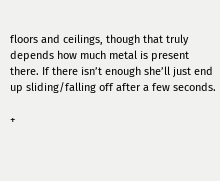floors and ceilings, though that truly depends how much metal is present there. If there isn’t enough she’ll just end up sliding/falling off after a few seconds.

+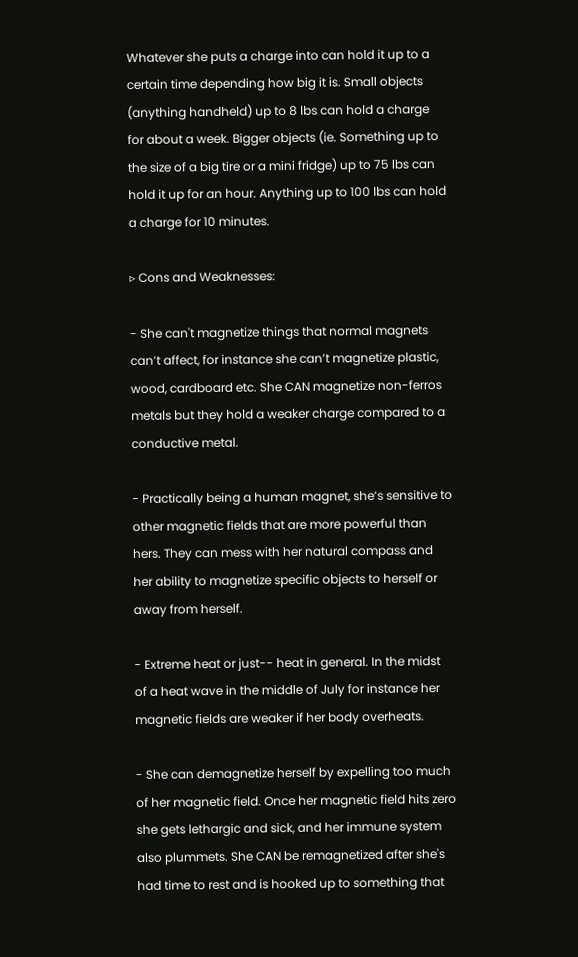Whatever she puts a charge into can hold it up to a certain time depending how big it is. Small objects (anything handheld) up to 8 lbs can hold a charge for about a week. Bigger objects (ie. Something up to the size of a big tire or a mini fridge) up to 75 lbs can hold it up for an hour. Anything up to 100 lbs can hold a charge for 10 minutes.

▹ Cons and Weaknesses:

- She can't magnetize things that normal magnets can’t affect, for instance she can’t magnetize plastic, wood, cardboard etc. She CAN magnetize non-ferros metals but they hold a weaker charge compared to a conductive metal.

- Practically being a human magnet, she’s sensitive to other magnetic fields that are more powerful than hers. They can mess with her natural compass and her ability to magnetize specific objects to herself or away from herself.

- Extreme heat or just-- heat in general. In the midst of a heat wave in the middle of July for instance her magnetic fields are weaker if her body overheats.

- She can demagnetize herself by expelling too much of her magnetic field. Once her magnetic field hits zero she gets lethargic and sick, and her immune system also plummets. She CAN be remagnetized after she's had time to rest and is hooked up to something that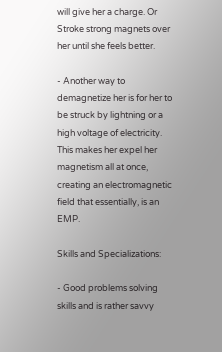will give her a charge. Or Stroke strong magnets over her until she feels better.

- Another way to demagnetize her is for her to be struck by lightning or a high voltage of electricity. This makes her expel her magnetism all at once, creating an electromagnetic field that essentially, is an EMP.

Skills and Specializations:

- Good problems solving skills and is rather savvy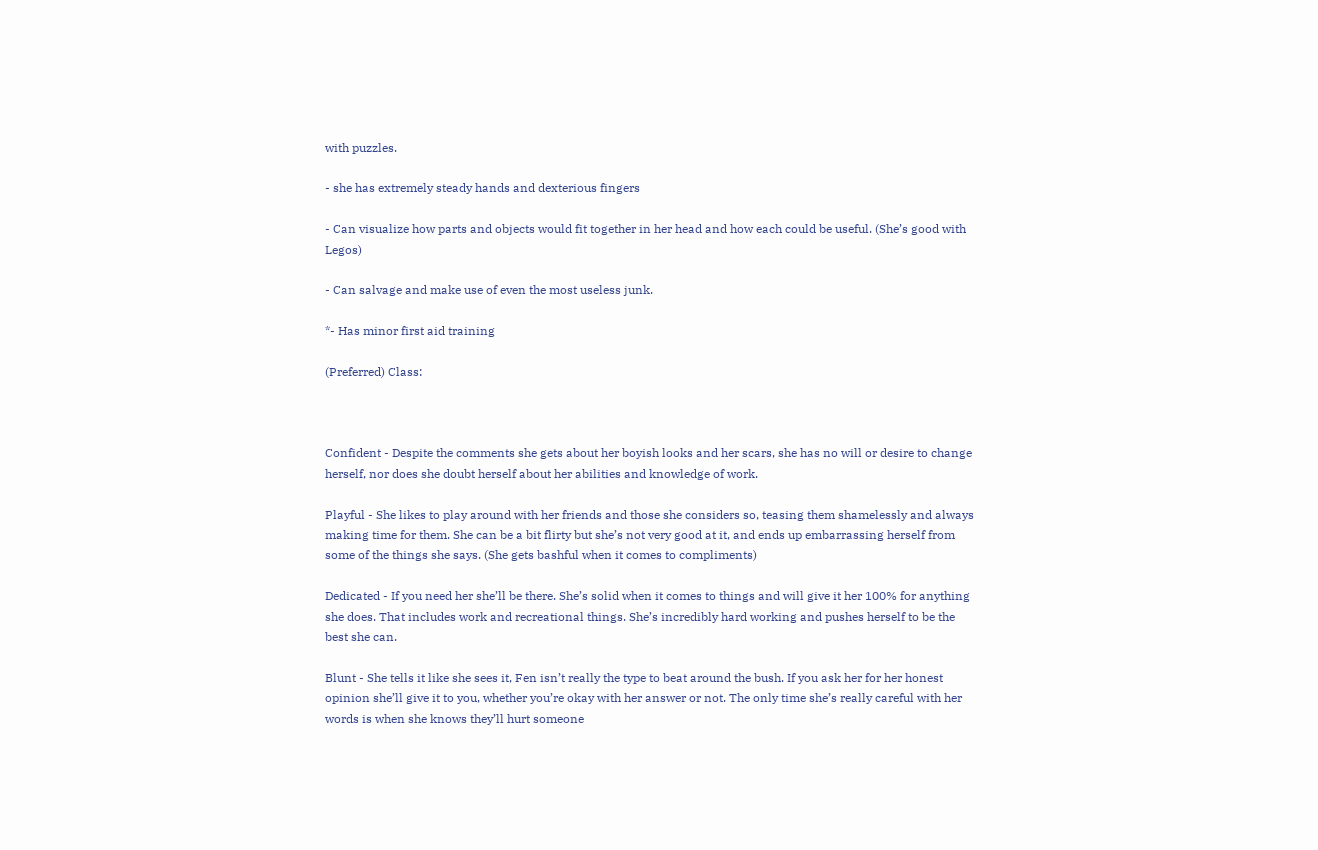with puzzles.

- she has extremely steady hands and dexterious fingers

- Can visualize how parts and objects would fit together in her head and how each could be useful. (She’s good with Legos)

- Can salvage and make use of even the most useless junk.

*- Has minor first aid training

(Preferred) Class:



Confident - Despite the comments she gets about her boyish looks and her scars, she has no will or desire to change herself, nor does she doubt herself about her abilities and knowledge of work.

Playful - She likes to play around with her friends and those she considers so, teasing them shamelessly and always making time for them. She can be a bit flirty but she’s not very good at it, and ends up embarrassing herself from some of the things she says. (She gets bashful when it comes to compliments)

Dedicated - If you need her she’ll be there. She’s solid when it comes to things and will give it her 100% for anything she does. That includes work and recreational things. She’s incredibly hard working and pushes herself to be the best she can.

Blunt - She tells it like she sees it, Fen isn’t really the type to beat around the bush. If you ask her for her honest opinion she’ll give it to you, whether you’re okay with her answer or not. The only time she’s really careful with her words is when she knows they’ll hurt someone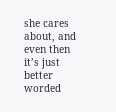she cares about, and even then it’s just better worded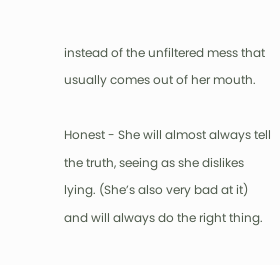instead of the unfiltered mess that usually comes out of her mouth.

Honest - She will almost always tell the truth, seeing as she dislikes lying. (She’s also very bad at it) and will always do the right thing.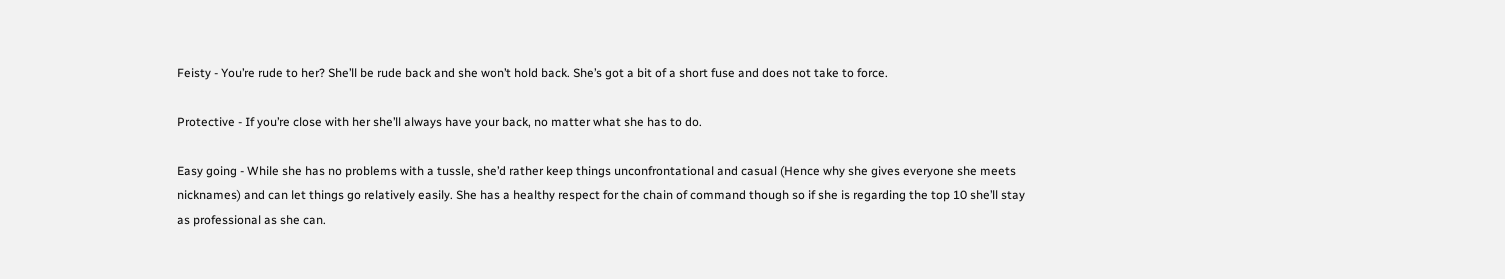Feisty - You’re rude to her? She’ll be rude back and she won’t hold back. She’s got a bit of a short fuse and does not take to force.

Protective - If you’re close with her she’ll always have your back, no matter what she has to do.

Easy going - While she has no problems with a tussle, she’d rather keep things unconfrontational and casual (Hence why she gives everyone she meets nicknames) and can let things go relatively easily. She has a healthy respect for the chain of command though so if she is regarding the top 10 she’ll stay as professional as she can.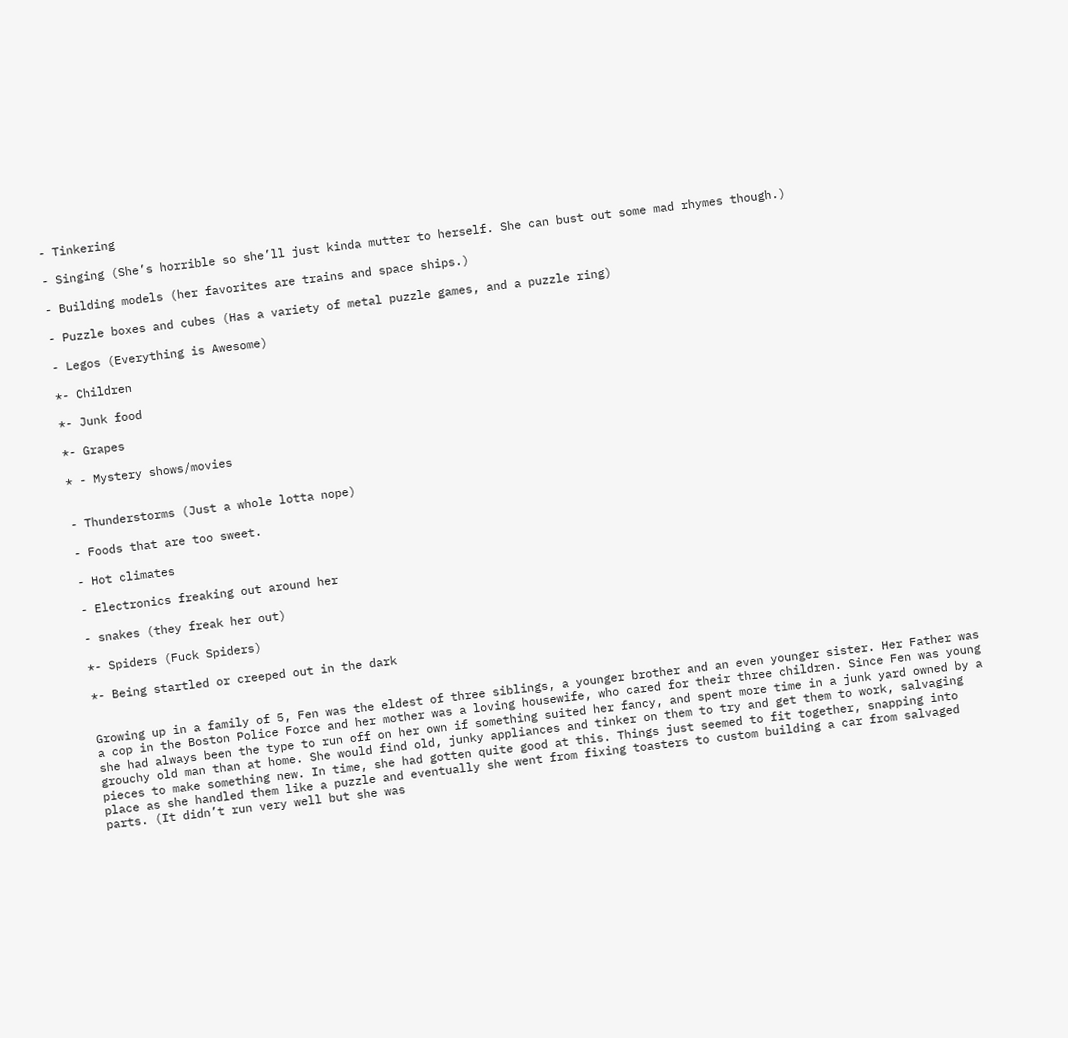- Tinkering

- Singing (She’s horrible so she’ll just kinda mutter to herself. She can bust out some mad rhymes though.)

- Building models (her favorites are trains and space ships.)

- Puzzle boxes and cubes (Has a variety of metal puzzle games, and a puzzle ring)

- Legos (Everything is Awesome)

*- Children

*- Junk food

*- Grapes

* - Mystery shows/movies


- Thunderstorms (Just a whole lotta nope)

- Foods that are too sweet.

- Hot climates

- Electronics freaking out around her

- snakes (they freak her out)

*- Spiders (Fuck Spiders)

*- Being startled or creeped out in the dark


Growing up in a family of 5, Fen was the eldest of three siblings, a younger brother and an even younger sister. Her Father was a cop in the Boston Police Force and her mother was a loving housewife, who cared for their three children. Since Fen was young she had always been the type to run off on her own if something suited her fancy, and spent more time in a junk yard owned by a grouchy old man than at home. She would find old, junky appliances and tinker on them to try and get them to work, salvaging pieces to make something new. In time, she had gotten quite good at this. Things just seemed to fit together, snapping into place as she handled them like a puzzle and eventually she went from fixing toasters to custom building a car from salvaged parts. (It didn’t run very well but she was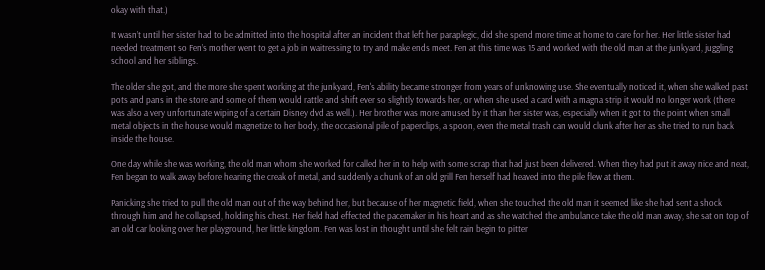okay with that.)

It wasn’t until her sister had to be admitted into the hospital after an incident that left her paraplegic, did she spend more time at home to care for her. Her little sister had needed treatment so Fen’s mother went to get a job in waitressing to try and make ends meet. Fen at this time was 15 and worked with the old man at the junkyard, juggling school and her siblings.

The older she got, and the more she spent working at the junkyard, Fen's ability became stronger from years of unknowing use. She eventually noticed it, when she walked past pots and pans in the store and some of them would rattle and shift ever so slightly towards her, or when she used a card with a magna strip it would no longer work (there was also a very unfortunate wiping of a certain Disney dvd as well.). Her brother was more amused by it than her sister was, especially when it got to the point when small metal objects in the house would magnetize to her body, the occasional pile of paperclips, a spoon, even the metal trash can would clunk after her as she tried to run back inside the house.

One day while she was working, the old man whom she worked for called her in to help with some scrap that had just been delivered. When they had put it away nice and neat, Fen began to walk away before hearing the creak of metal, and suddenly a chunk of an old grill Fen herself had heaved into the pile flew at them.

Panicking she tried to pull the old man out of the way behind her, but because of her magnetic field, when she touched the old man it seemed like she had sent a shock through him and he collapsed, holding his chest. Her field had effected the pacemaker in his heart and as she watched the ambulance take the old man away, she sat on top of an old car looking over her playground, her little kingdom. Fen was lost in thought until she felt rain begin to pitter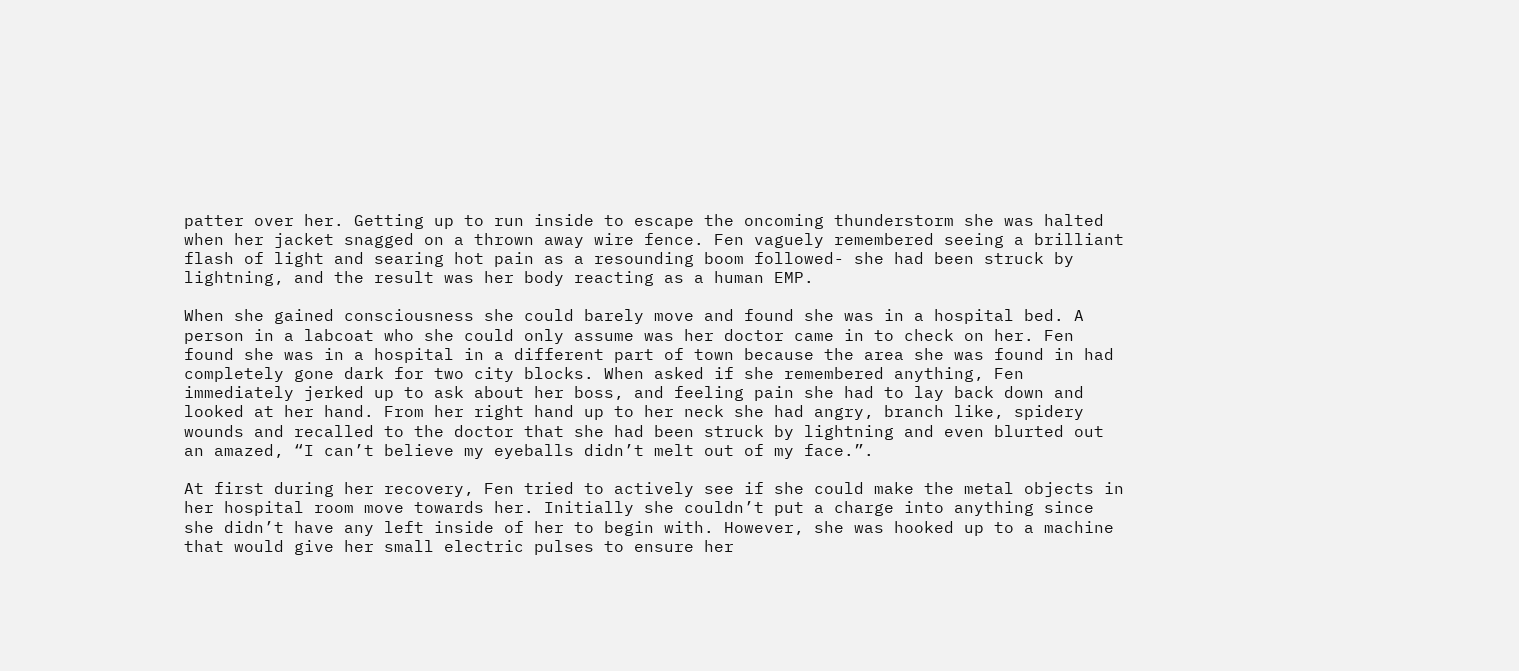patter over her. Getting up to run inside to escape the oncoming thunderstorm she was halted when her jacket snagged on a thrown away wire fence. Fen vaguely remembered seeing a brilliant flash of light and searing hot pain as a resounding boom followed- she had been struck by lightning, and the result was her body reacting as a human EMP.

When she gained consciousness she could barely move and found she was in a hospital bed. A person in a labcoat who she could only assume was her doctor came in to check on her. Fen found she was in a hospital in a different part of town because the area she was found in had completely gone dark for two city blocks. When asked if she remembered anything, Fen immediately jerked up to ask about her boss, and feeling pain she had to lay back down and looked at her hand. From her right hand up to her neck she had angry, branch like, spidery wounds and recalled to the doctor that she had been struck by lightning and even blurted out an amazed, “I can’t believe my eyeballs didn’t melt out of my face.”.

At first during her recovery, Fen tried to actively see if she could make the metal objects in her hospital room move towards her. Initially she couldn’t put a charge into anything since she didn’t have any left inside of her to begin with. However, she was hooked up to a machine that would give her small electric pulses to ensure her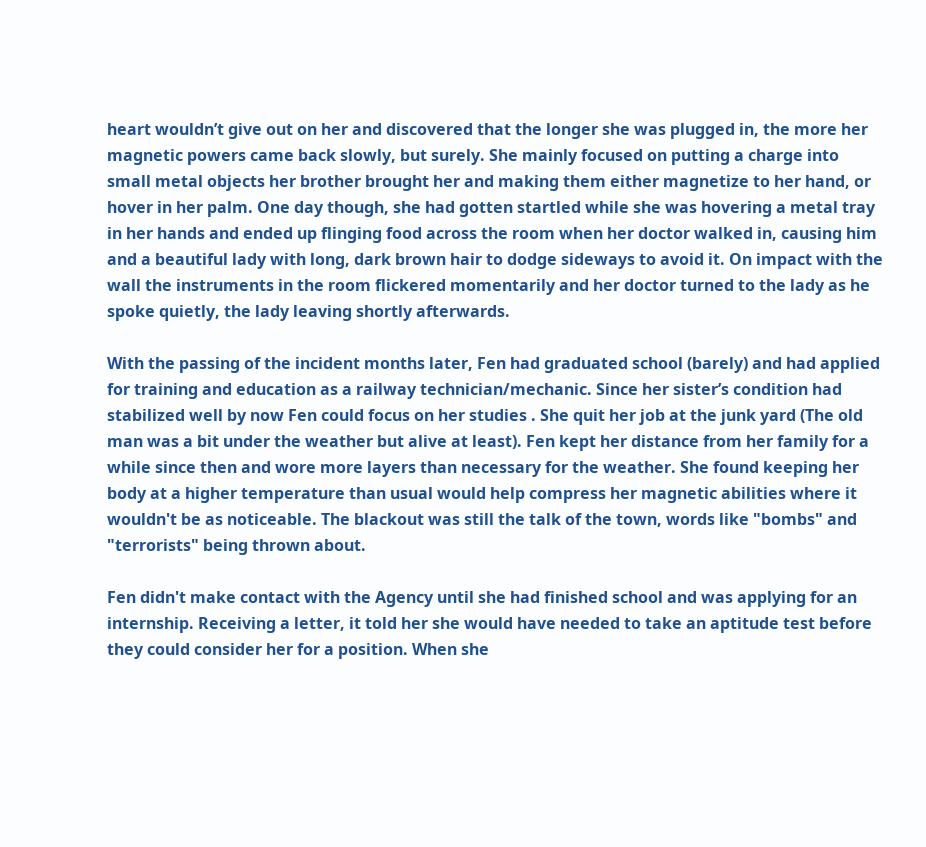heart wouldn’t give out on her and discovered that the longer she was plugged in, the more her magnetic powers came back slowly, but surely. She mainly focused on putting a charge into small metal objects her brother brought her and making them either magnetize to her hand, or hover in her palm. One day though, she had gotten startled while she was hovering a metal tray in her hands and ended up flinging food across the room when her doctor walked in, causing him and a beautiful lady with long, dark brown hair to dodge sideways to avoid it. On impact with the wall the instruments in the room flickered momentarily and her doctor turned to the lady as he spoke quietly, the lady leaving shortly afterwards.

With the passing of the incident months later, Fen had graduated school (barely) and had applied for training and education as a railway technician/mechanic. Since her sister’s condition had stabilized well by now Fen could focus on her studies . She quit her job at the junk yard (The old man was a bit under the weather but alive at least). Fen kept her distance from her family for a while since then and wore more layers than necessary for the weather. She found keeping her body at a higher temperature than usual would help compress her magnetic abilities where it wouldn't be as noticeable. The blackout was still the talk of the town, words like "bombs" and "terrorists" being thrown about.

Fen didn't make contact with the Agency until she had finished school and was applying for an internship. Receiving a letter, it told her she would have needed to take an aptitude test before they could consider her for a position. When she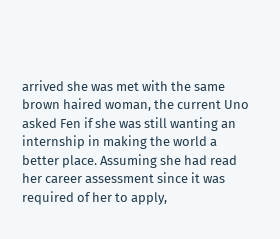arrived she was met with the same brown haired woman, the current Uno asked Fen if she was still wanting an internship in making the world a better place. Assuming she had read her career assessment since it was required of her to apply,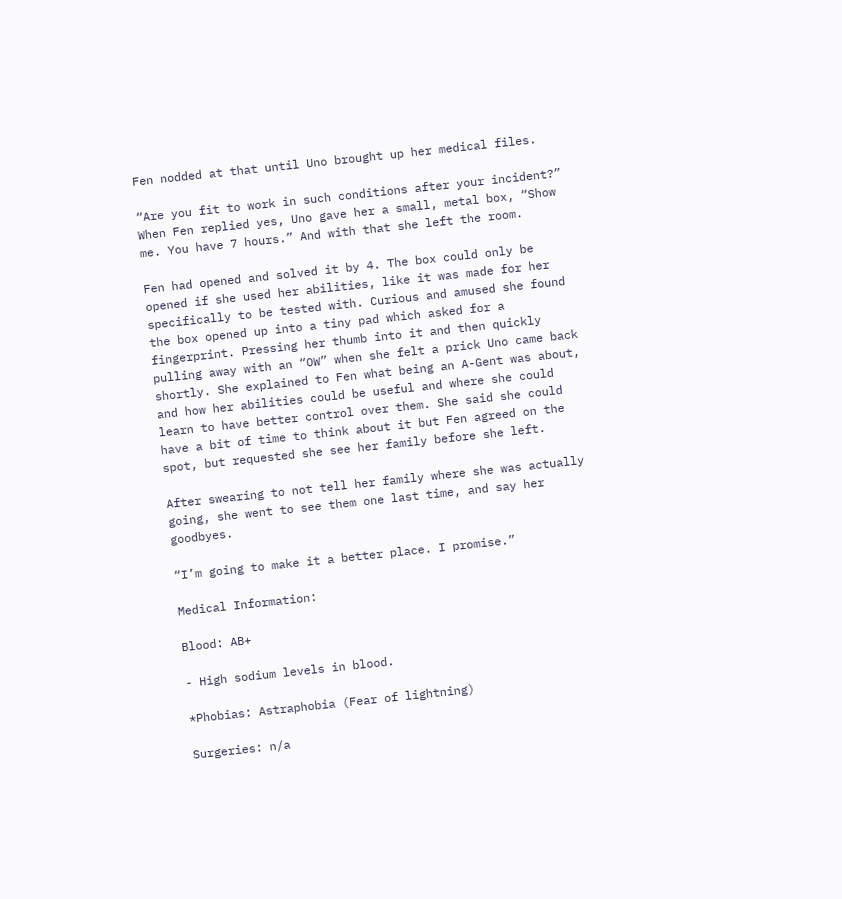Fen nodded at that until Uno brought up her medical files.

“Are you fit to work in such conditions after your incident?” When Fen replied yes, Uno gave her a small, metal box, “Show me. You have 7 hours.” And with that she left the room.

Fen had opened and solved it by 4. The box could only be opened if she used her abilities, like it was made for her specifically to be tested with. Curious and amused she found the box opened up into a tiny pad which asked for a fingerprint. Pressing her thumb into it and then quickly pulling away with an “OW” when she felt a prick Uno came back shortly. She explained to Fen what being an A-Gent was about, and how her abilities could be useful and where she could learn to have better control over them. She said she could have a bit of time to think about it but Fen agreed on the spot, but requested she see her family before she left.

After swearing to not tell her family where she was actually going, she went to see them one last time, and say her goodbyes.

“I’m going to make it a better place. I promise.”

Medical Information:

Blood: AB+

- High sodium levels in blood.

*Phobias: Astraphobia (Fear of lightning)

Surgeries: n/a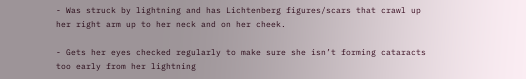- Was struck by lightning and has Lichtenberg figures/scars that crawl up her right arm up to her neck and on her cheek.

- Gets her eyes checked regularly to make sure she isn’t forming cataracts too early from her lightning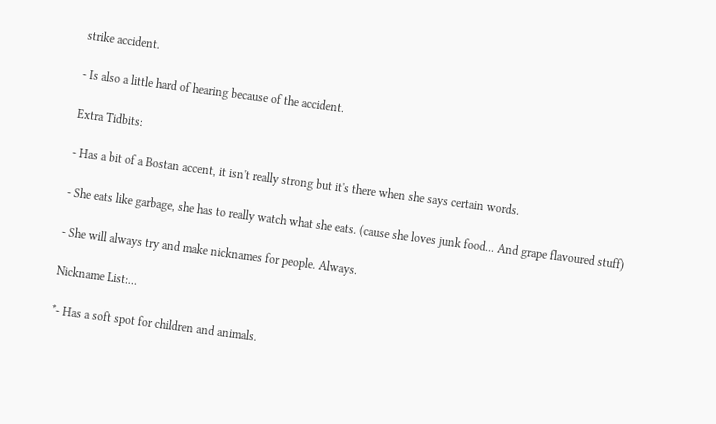strike accident.

- Is also a little hard of hearing because of the accident.

Extra Tidbits:

- Has a bit of a Bostan accent, it isn't really strong but it's there when she says certain words.

- She eats like garbage, she has to really watch what she eats. (cause she loves junk food... And grape flavoured stuff)

- She will always try and make nicknames for people. Always.

Nickname List:…

*- Has a soft spot for children and animals.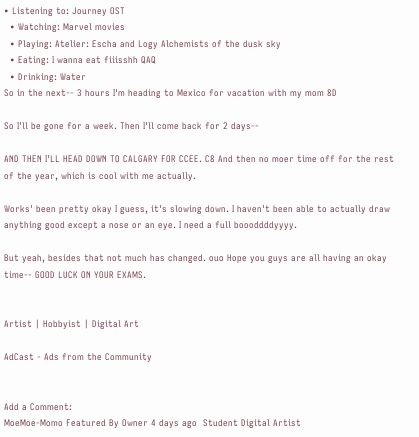• Listening to: Journey OST
  • Watching: Marvel movies
  • Playing: Atelier: Escha and Logy Alchemists of the dusk sky
  • Eating: I wanna eat fiiisshh QAQ
  • Drinking: Water
So in the next-- 3 hours I'm heading to Mexico for vacation with my mom 8D

So I'll be gone for a week. Then I'll come back for 2 days--

AND THEN I'LL HEAD DOWN TO CALGARY FOR CCEE. C8 And then no moer time off for the rest of the year, which is cool with me actually.

Works' been pretty okay I guess, it's slowing down. I haven't been able to actually draw anything good except a nose or an eye. I need a full boooddddyyyy.

But yeah, besides that not much has changed. ouo Hope you guys are all having an okay time-- GOOD LUCK ON YOUR EXAMS.


Artist | Hobbyist | Digital Art

AdCast - Ads from the Community


Add a Comment:
MoeMoe-Momo Featured By Owner 4 days ago  Student Digital Artist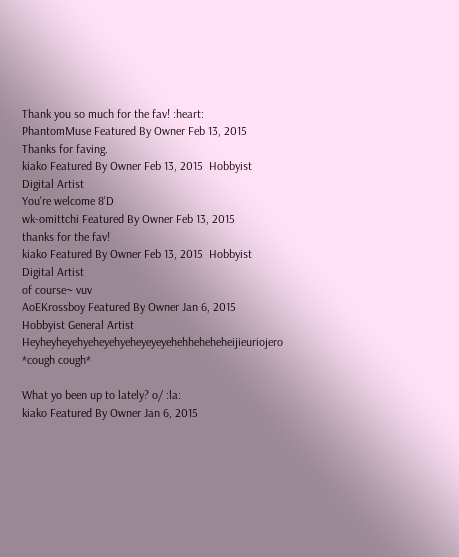Thank you so much for the fav! :heart:
PhantomMuse Featured By Owner Feb 13, 2015
Thanks for faving.
kiako Featured By Owner Feb 13, 2015  Hobbyist Digital Artist
You're welcome 8'D
wk-omittchi Featured By Owner Feb 13, 2015
thanks for the fav!
kiako Featured By Owner Feb 13, 2015  Hobbyist Digital Artist
of course~ vuv
AoEKrossboy Featured By Owner Jan 6, 2015  Hobbyist General Artist
Heyheyheyehyeheyehyeheyeyeyehehheheheheijieuriojero *cough cough*

What yo been up to lately? o/ :la:
kiako Featured By Owner Jan 6, 2015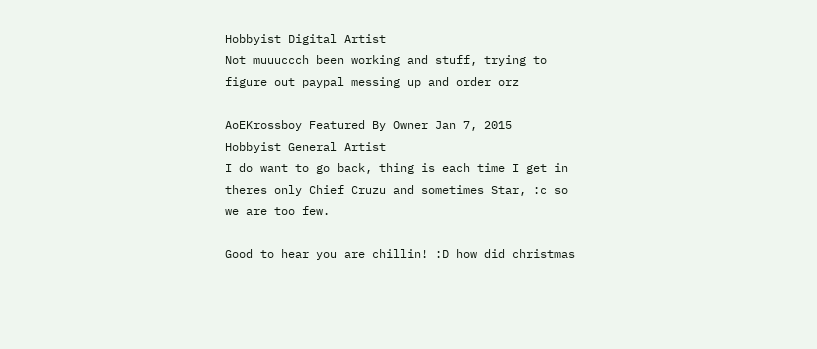Hobbyist Digital Artist
Not muuuccch been working and stuff, trying to figure out paypal messing up and order orz

AoEKrossboy Featured By Owner Jan 7, 2015  Hobbyist General Artist
I do want to go back, thing is each time I get in theres only Chief Cruzu and sometimes Star, :c so we are too few.

Good to hear you are chillin! :D how did christmas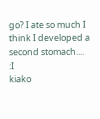go? I ate so much I think I developed a second stomach.... :I
kiako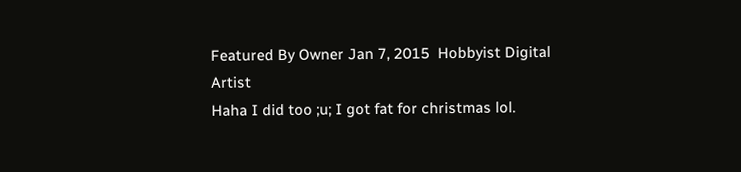Featured By Owner Jan 7, 2015  Hobbyist Digital Artist
Haha I did too ;u; I got fat for christmas lol.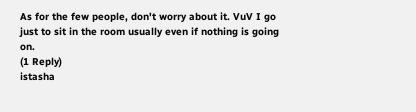As for the few people, don't worry about it. VuV I go just to sit in the room usually even if nothing is going on.
(1 Reply)
istasha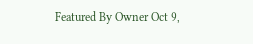Featured By Owner Oct 9,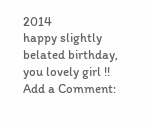2014
happy slightly belated birthday, you lovely girl !!
Add a Comment: